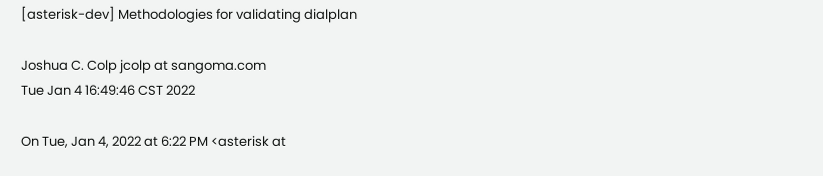[asterisk-dev] Methodologies for validating dialplan

Joshua C. Colp jcolp at sangoma.com
Tue Jan 4 16:49:46 CST 2022

On Tue, Jan 4, 2022 at 6:22 PM <asterisk at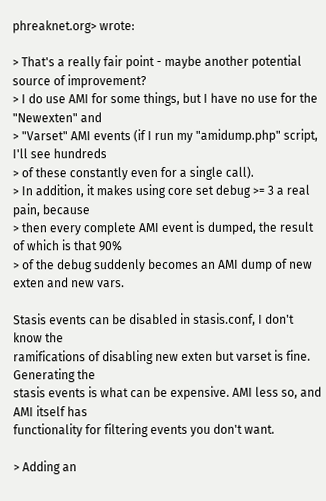phreaknet.org> wrote:

> That's a really fair point - maybe another potential source of improvement?
> I do use AMI for some things, but I have no use for the "Newexten" and
> "Varset" AMI events (if I run my "amidump.php" script, I'll see hundreds
> of these constantly even for a single call).
> In addition, it makes using core set debug >= 3 a real pain, because
> then every complete AMI event is dumped, the result of which is that 90%
> of the debug suddenly becomes an AMI dump of new exten and new vars.

Stasis events can be disabled in stasis.conf, I don't know the
ramifications of disabling new exten but varset is fine. Generating the
stasis events is what can be expensive. AMI less so, and AMI itself has
functionality for filtering events you don't want.

> Adding an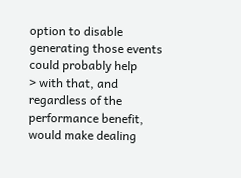option to disable generating those events could probably help
> with that, and regardless of the performance benefit, would make dealing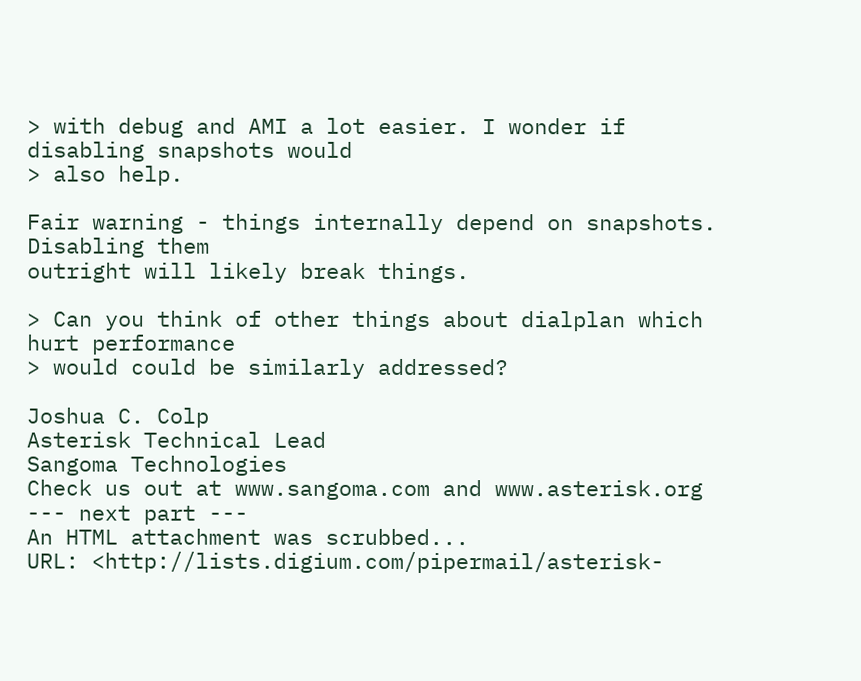> with debug and AMI a lot easier. I wonder if disabling snapshots would
> also help.

Fair warning - things internally depend on snapshots. Disabling them
outright will likely break things.

> Can you think of other things about dialplan which hurt performance
> would could be similarly addressed?

Joshua C. Colp
Asterisk Technical Lead
Sangoma Technologies
Check us out at www.sangoma.com and www.asterisk.org
--- next part ---
An HTML attachment was scrubbed...
URL: <http://lists.digium.com/pipermail/asterisk-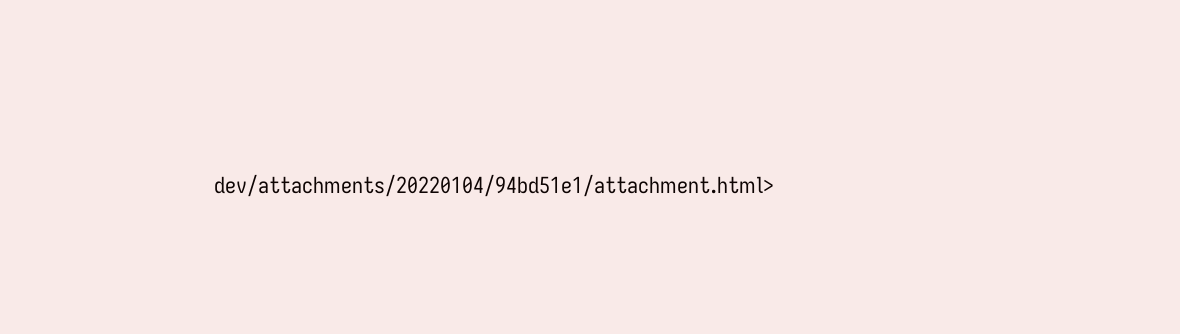dev/attachments/20220104/94bd51e1/attachment.html>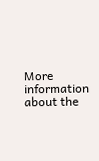More information about the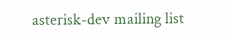asterisk-dev mailing list